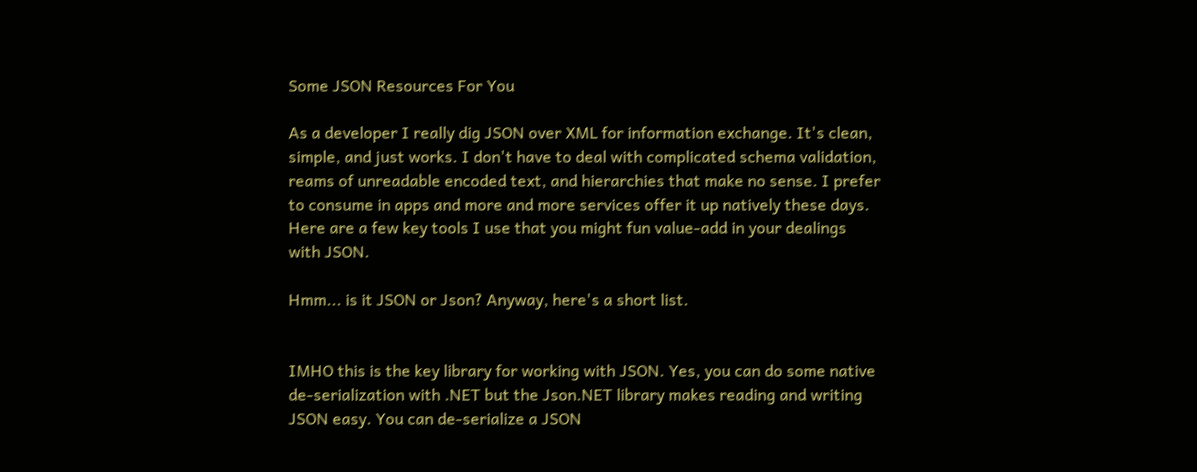Some JSON Resources For You

As a developer I really dig JSON over XML for information exchange. It's clean, simple, and just works. I don't have to deal with complicated schema validation, reams of unreadable encoded text, and hierarchies that make no sense. I prefer to consume in apps and more and more services offer it up natively these days. Here are a few key tools I use that you might fun value-add in your dealings with JSON.

Hmm... is it JSON or Json? Anyway, here's a short list.


IMHO this is the key library for working with JSON. Yes, you can do some native de-serialization with .NET but the Json.NET library makes reading and writing JSON easy. You can de-serialize a JSON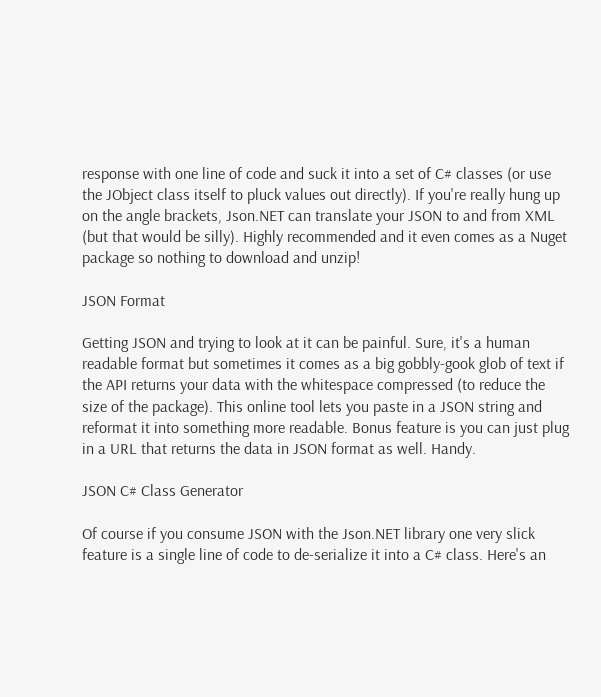response with one line of code and suck it into a set of C# classes (or use the JObject class itself to pluck values out directly). If you're really hung up on the angle brackets, Json.NET can translate your JSON to and from XML (but that would be silly). Highly recommended and it even comes as a Nuget package so nothing to download and unzip!

JSON Format

Getting JSON and trying to look at it can be painful. Sure, it's a human readable format but sometimes it comes as a big gobbly-gook glob of text if the API returns your data with the whitespace compressed (to reduce the size of the package). This online tool lets you paste in a JSON string and reformat it into something more readable. Bonus feature is you can just plug in a URL that returns the data in JSON format as well. Handy.

JSON C# Class Generator

Of course if you consume JSON with the Json.NET library one very slick feature is a single line of code to de-serialize it into a C# class. Here's an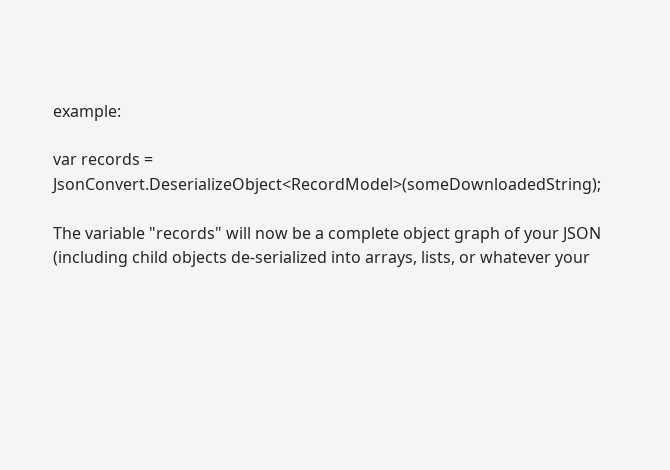example:

var records = JsonConvert.DeserializeObject<RecordModel>(someDownloadedString);

The variable "records" will now be a complete object graph of your JSON (including child objects de-serialized into arrays, lists, or whatever your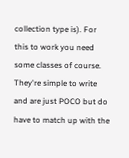collection type is). For this to work you need some classes of course. They're simple to write and are just POCO but do have to match up with the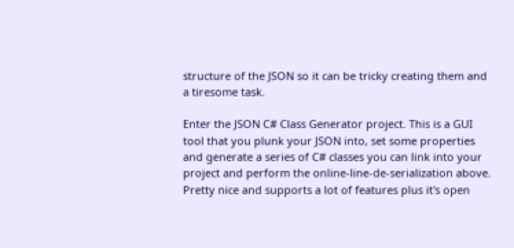structure of the JSON so it can be tricky creating them and a tiresome task.

Enter the JSON C# Class Generator project. This is a GUI tool that you plunk your JSON into, set some properties and generate a series of C# classes you can link into your project and perform the online-line-de-serialization above. Pretty nice and supports a lot of features plus it's open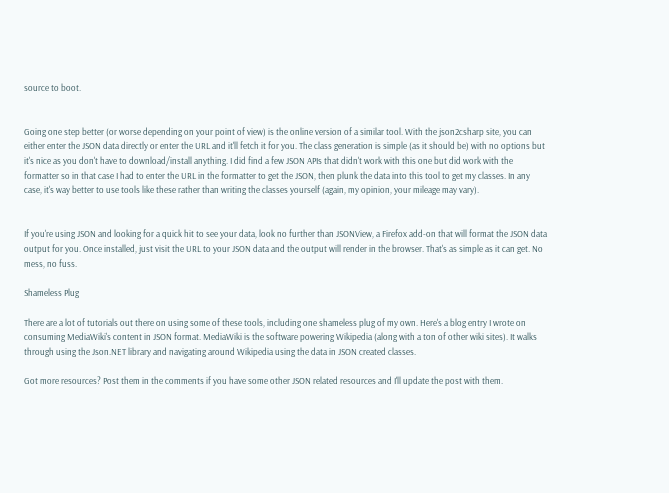source to boot.


Going one step better (or worse depending on your point of view) is the online version of a similar tool. With the json2csharp site, you can either enter the JSON data directly or enter the URL and it'll fetch it for you. The class generation is simple (as it should be) with no options but it's nice as you don't have to download/install anything. I did find a few JSON APIs that didn't work with this one but did work with the formatter so in that case I had to enter the URL in the formatter to get the JSON, then plunk the data into this tool to get my classes. In any case, it's way better to use tools like these rather than writing the classes yourself (again, my opinion, your mileage may vary).


If you're using JSON and looking for a quick hit to see your data, look no further than JSONView, a Firefox add-on that will format the JSON data output for you. Once installed, just visit the URL to your JSON data and the output will render in the browser. That's as simple as it can get. No mess, no fuss.

Shameless Plug

There are a lot of tutorials out there on using some of these tools, including one shameless plug of my own. Here's a blog entry I wrote on consuming MediaWiki's content in JSON format. MediaWiki is the software powering Wikipedia (along with a ton of other wiki sites). It walks through using the Json.NET library and navigating around Wikipedia using the data in JSON created classes.

Got more resources? Post them in the comments if you have some other JSON related resources and I'll update the post with them.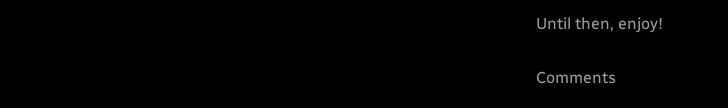Until then, enjoy!


Comments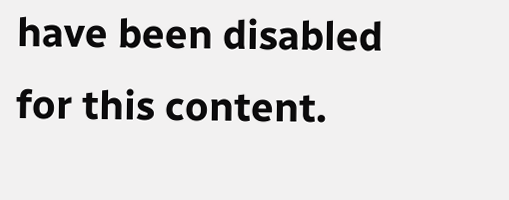have been disabled for this content.